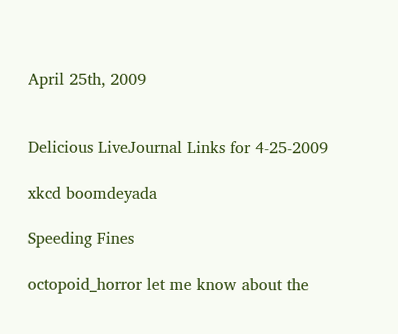April 25th, 2009


Delicious LiveJournal Links for 4-25-2009

xkcd boomdeyada

Speeding Fines

octopoid_horror let me know about the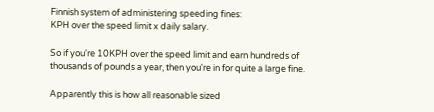Finnish system of administering speeding fines:
KPH over the speed limit x daily salary.

So if you're 10KPH over the speed limit and earn hundreds of thousands of pounds a year, then you're in for quite a large fine.

Apparently this is how all reasonable sized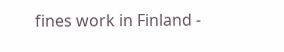fines work in Finland -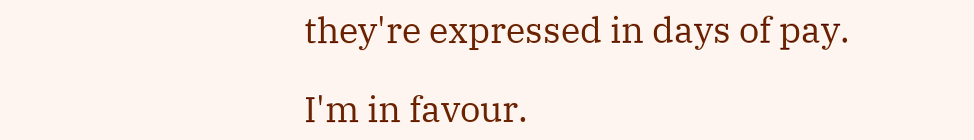they're expressed in days of pay.

I'm in favour.